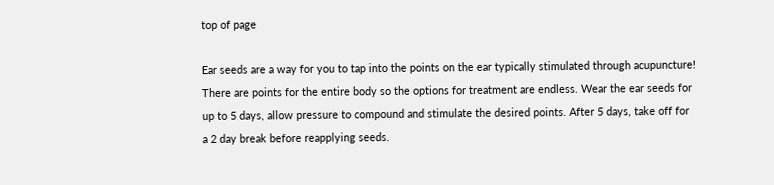top of page

Ear seeds are a way for you to tap into the points on the ear typically stimulated through acupuncture! There are points for the entire body so the options for treatment are endless. Wear the ear seeds for up to 5 days, allow pressure to compound and stimulate the desired points. After 5 days, take off for a 2 day break before reapplying seeds.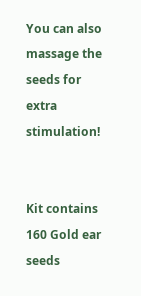You can also massage the seeds for extra stimulation!


Kit contains 160 Gold ear seeds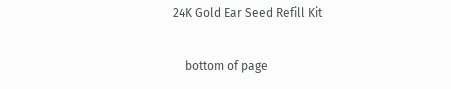24K Gold Ear Seed Refill Kit

    bottom of page